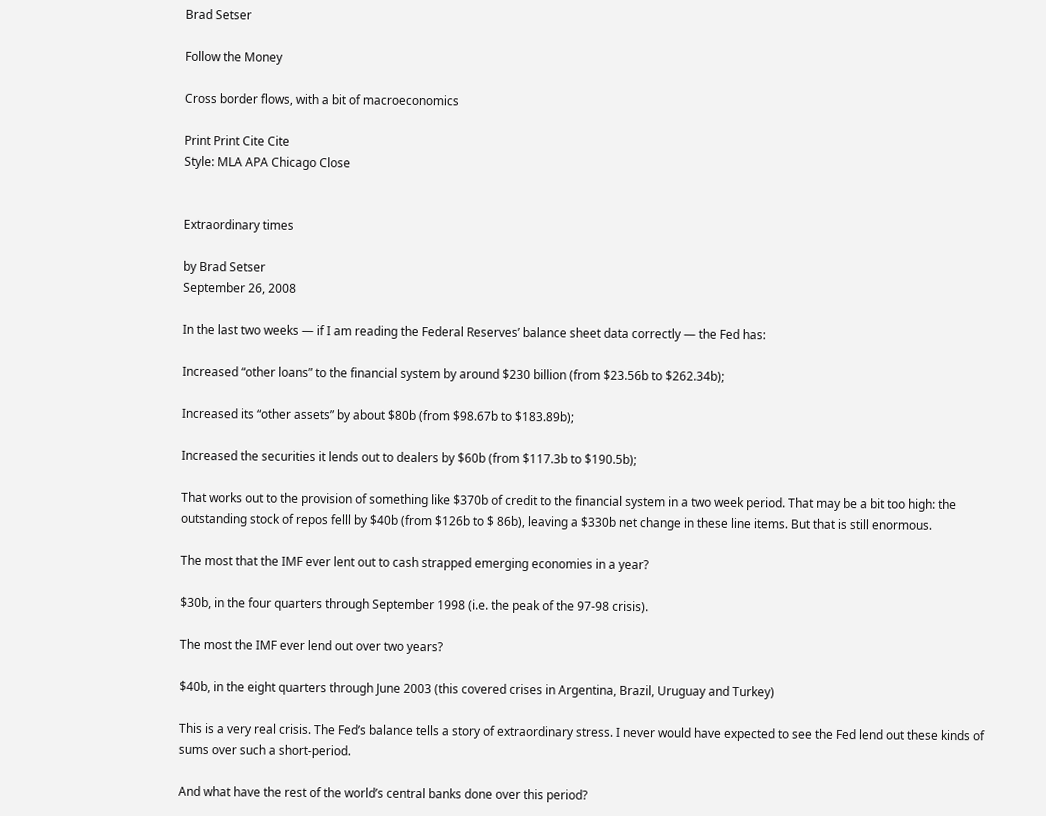Brad Setser

Follow the Money

Cross border flows, with a bit of macroeconomics

Print Print Cite Cite
Style: MLA APA Chicago Close


Extraordinary times

by Brad Setser
September 26, 2008

In the last two weeks — if I am reading the Federal Reserves’ balance sheet data correctly — the Fed has:

Increased “other loans” to the financial system by around $230 billion (from $23.56b to $262.34b);

Increased its “other assets” by about $80b (from $98.67b to $183.89b);

Increased the securities it lends out to dealers by $60b (from $117.3b to $190.5b);

That works out to the provision of something like $370b of credit to the financial system in a two week period. That may be a bit too high: the outstanding stock of repos felll by $40b (from $126b to $ 86b), leaving a $330b net change in these line items. But that is still enormous.

The most that the IMF ever lent out to cash strapped emerging economies in a year?

$30b, in the four quarters through September 1998 (i.e. the peak of the 97-98 crisis).

The most the IMF ever lend out over two years?

$40b, in the eight quarters through June 2003 (this covered crises in Argentina, Brazil, Uruguay and Turkey)

This is a very real crisis. The Fed’s balance tells a story of extraordinary stress. I never would have expected to see the Fed lend out these kinds of sums over such a short-period.

And what have the rest of the world’s central banks done over this period?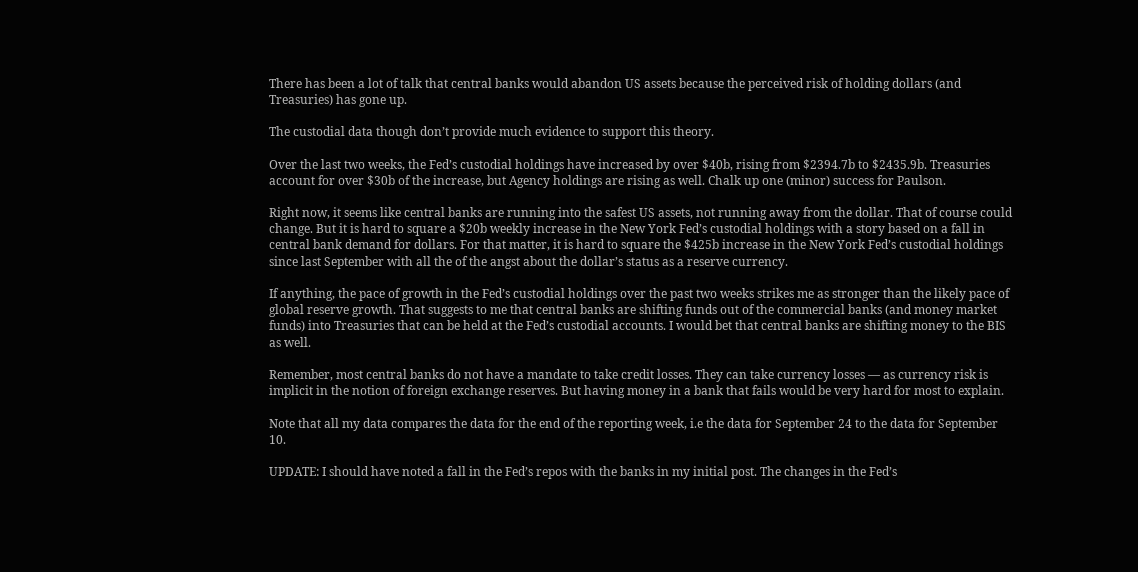There has been a lot of talk that central banks would abandon US assets because the perceived risk of holding dollars (and Treasuries) has gone up.

The custodial data though don’t provide much evidence to support this theory.

Over the last two weeks, the Fed’s custodial holdings have increased by over $40b, rising from $2394.7b to $2435.9b. Treasuries account for over $30b of the increase, but Agency holdings are rising as well. Chalk up one (minor) success for Paulson.

Right now, it seems like central banks are running into the safest US assets, not running away from the dollar. That of course could change. But it is hard to square a $20b weekly increase in the New York Fed’s custodial holdings with a story based on a fall in central bank demand for dollars. For that matter, it is hard to square the $425b increase in the New York Fed’s custodial holdings since last September with all the of the angst about the dollar’s status as a reserve currency.

If anything, the pace of growth in the Fed’s custodial holdings over the past two weeks strikes me as stronger than the likely pace of global reserve growth. That suggests to me that central banks are shifting funds out of the commercial banks (and money market funds) into Treasuries that can be held at the Fed’s custodial accounts. I would bet that central banks are shifting money to the BIS as well.

Remember, most central banks do not have a mandate to take credit losses. They can take currency losses — as currency risk is implicit in the notion of foreign exchange reserves. But having money in a bank that fails would be very hard for most to explain.

Note that all my data compares the data for the end of the reporting week, i.e the data for September 24 to the data for September 10.

UPDATE: I should have noted a fall in the Fed’s repos with the banks in my initial post. The changes in the Fed’s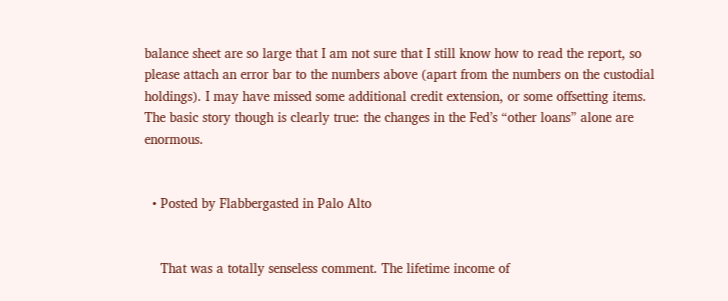balance sheet are so large that I am not sure that I still know how to read the report, so please attach an error bar to the numbers above (apart from the numbers on the custodial holdings). I may have missed some additional credit extension, or some offsetting items. The basic story though is clearly true: the changes in the Fed’s “other loans” alone are enormous.


  • Posted by Flabbergasted in Palo Alto


    That was a totally senseless comment. The lifetime income of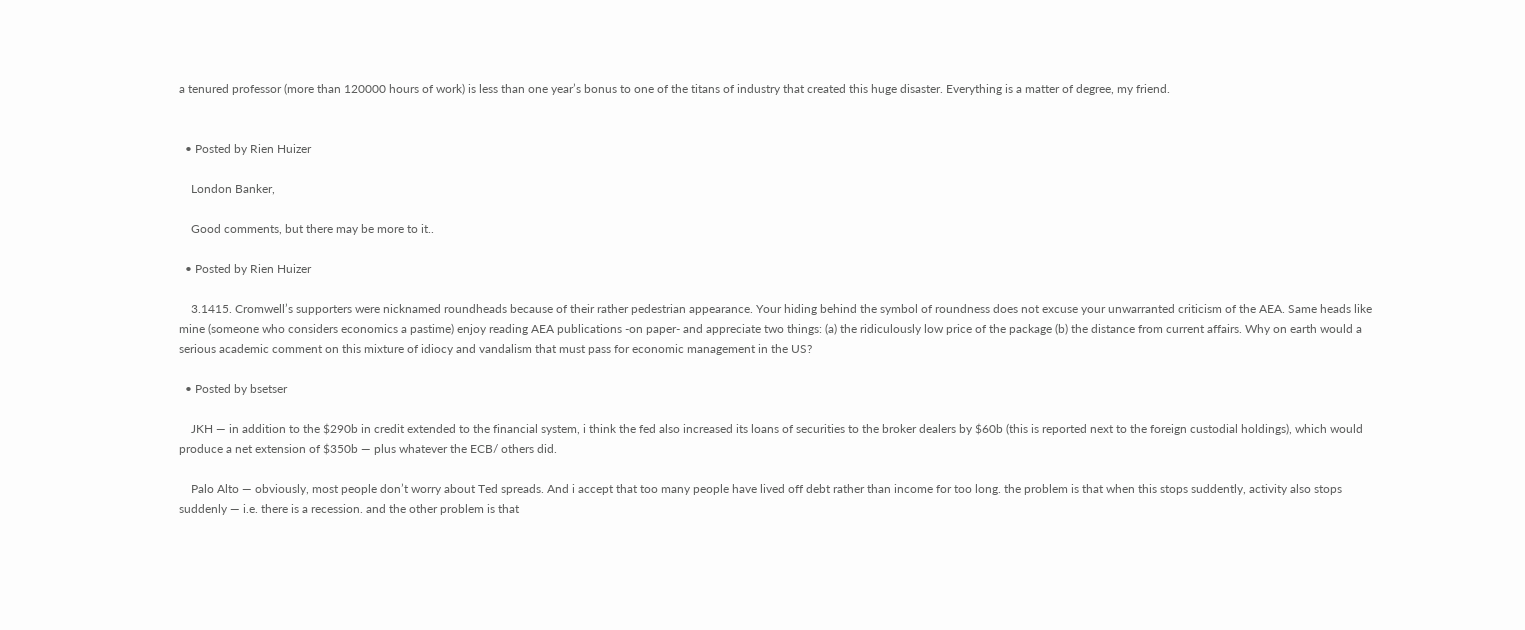a tenured professor (more than 120000 hours of work) is less than one year’s bonus to one of the titans of industry that created this huge disaster. Everything is a matter of degree, my friend.


  • Posted by Rien Huizer

    London Banker,

    Good comments, but there may be more to it..

  • Posted by Rien Huizer

    3.1415. Cromwell’s supporters were nicknamed roundheads because of their rather pedestrian appearance. Your hiding behind the symbol of roundness does not excuse your unwarranted criticism of the AEA. Same heads like mine (someone who considers economics a pastime) enjoy reading AEA publications -on paper- and appreciate two things: (a) the ridiculously low price of the package (b) the distance from current affairs. Why on earth would a serious academic comment on this mixture of idiocy and vandalism that must pass for economic management in the US?

  • Posted by bsetser

    JKH — in addition to the $290b in credit extended to the financial system, i think the fed also increased its loans of securities to the broker dealers by $60b (this is reported next to the foreign custodial holdings), which would produce a net extension of $350b — plus whatever the ECB/ others did.

    Palo Alto — obviously, most people don’t worry about Ted spreads. And i accept that too many people have lived off debt rather than income for too long. the problem is that when this stops suddently, activity also stops suddenly — i.e. there is a recession. and the other problem is that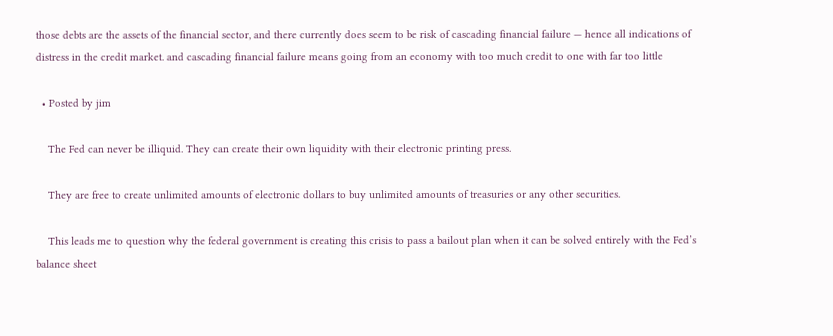those debts are the assets of the financial sector, and there currently does seem to be risk of cascading financial failure — hence all indications of distress in the credit market. and cascading financial failure means going from an economy with too much credit to one with far too little

  • Posted by jim

    The Fed can never be illiquid. They can create their own liquidity with their electronic printing press.

    They are free to create unlimited amounts of electronic dollars to buy unlimited amounts of treasuries or any other securities.

    This leads me to question why the federal government is creating this crisis to pass a bailout plan when it can be solved entirely with the Fed’s balance sheet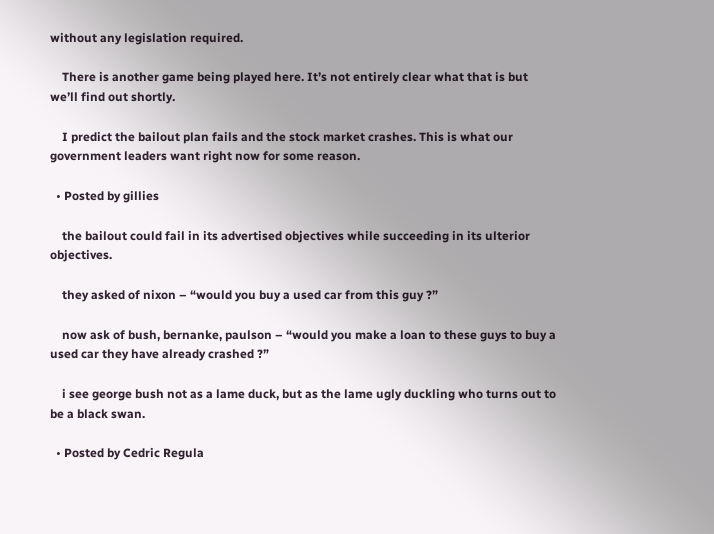without any legislation required.

    There is another game being played here. It’s not entirely clear what that is but we’ll find out shortly.

    I predict the bailout plan fails and the stock market crashes. This is what our government leaders want right now for some reason.

  • Posted by gillies

    the bailout could fail in its advertised objectives while succeeding in its ulterior objectives.

    they asked of nixon – “would you buy a used car from this guy ?”

    now ask of bush, bernanke, paulson – “would you make a loan to these guys to buy a used car they have already crashed ?”

    i see george bush not as a lame duck, but as the lame ugly duckling who turns out to be a black swan.

  • Posted by Cedric Regula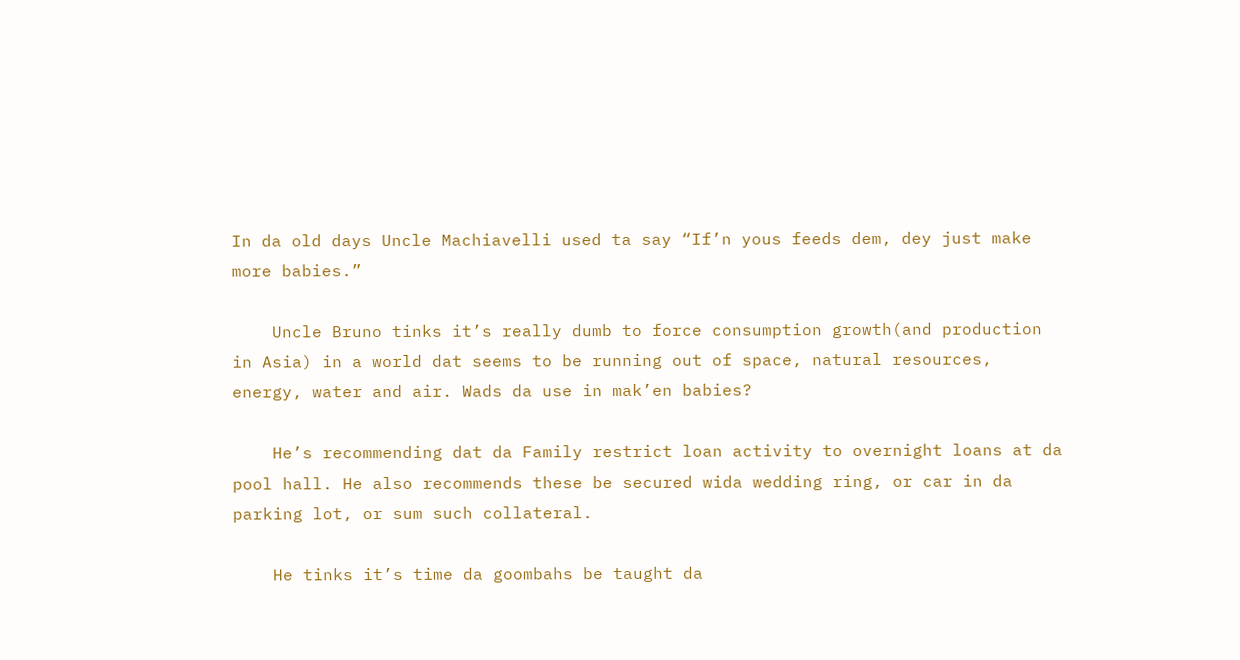In da old days Uncle Machiavelli used ta say “If’n yous feeds dem, dey just make more babies.”

    Uncle Bruno tinks it’s really dumb to force consumption growth(and production in Asia) in a world dat seems to be running out of space, natural resources, energy, water and air. Wads da use in mak’en babies?

    He’s recommending dat da Family restrict loan activity to overnight loans at da pool hall. He also recommends these be secured wida wedding ring, or car in da parking lot, or sum such collateral.

    He tinks it’s time da goombahs be taught da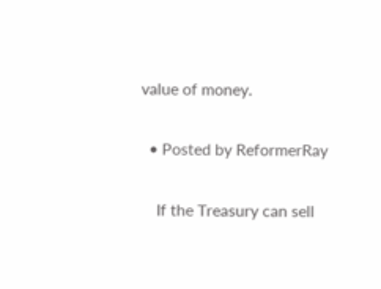value of money.

  • Posted by ReformerRay

    If the Treasury can sell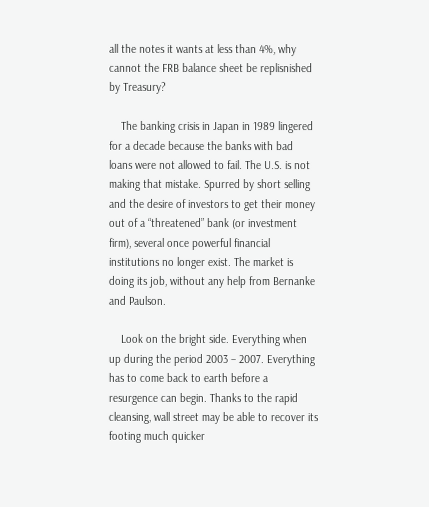all the notes it wants at less than 4%, why cannot the FRB balance sheet be replisnished by Treasury?

    The banking crisis in Japan in 1989 lingered for a decade because the banks with bad loans were not allowed to fail. The U.S. is not making that mistake. Spurred by short selling and the desire of investors to get their money out of a “threatened” bank (or investment firm), several once powerful financial institutions no longer exist. The market is doing its job, without any help from Bernanke and Paulson.

    Look on the bright side. Everything when up during the period 2003 – 2007. Everything has to come back to earth before a resurgence can begin. Thanks to the rapid cleansing, wall street may be able to recover its footing much quicker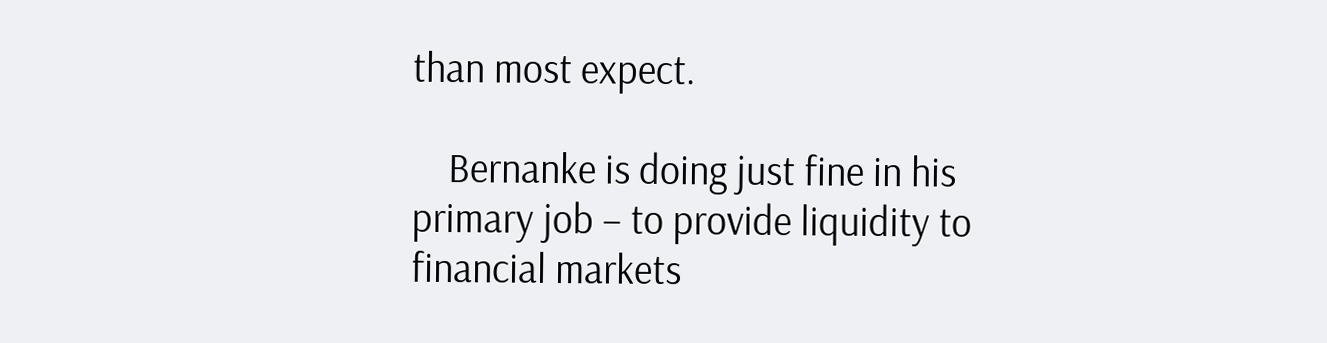than most expect.

    Bernanke is doing just fine in his primary job – to provide liquidity to financial markets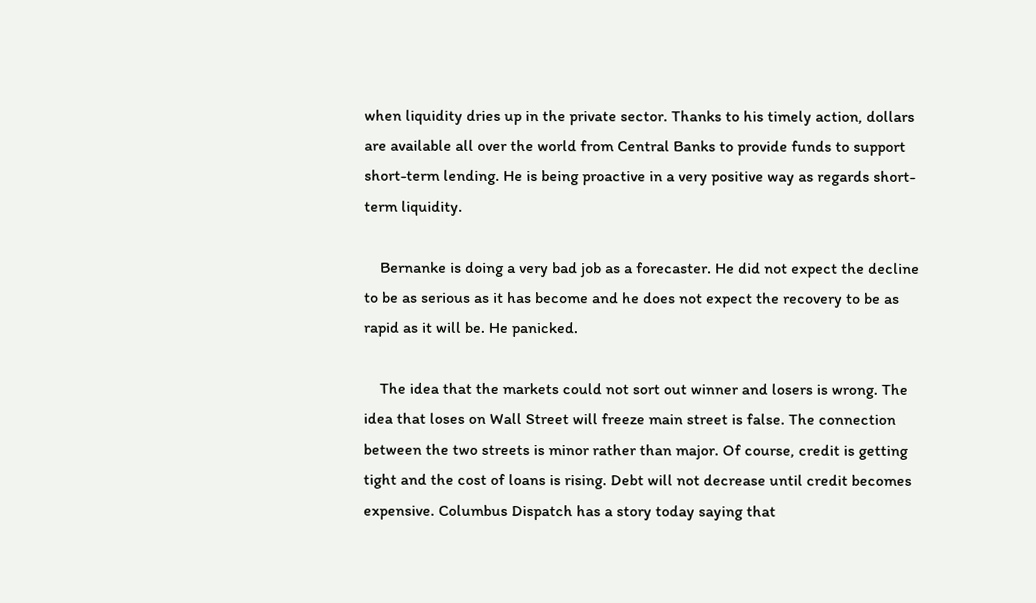when liquidity dries up in the private sector. Thanks to his timely action, dollars are available all over the world from Central Banks to provide funds to support short-term lending. He is being proactive in a very positive way as regards short-term liquidity.

    Bernanke is doing a very bad job as a forecaster. He did not expect the decline to be as serious as it has become and he does not expect the recovery to be as rapid as it will be. He panicked.

    The idea that the markets could not sort out winner and losers is wrong. The idea that loses on Wall Street will freeze main street is false. The connection between the two streets is minor rather than major. Of course, credit is getting tight and the cost of loans is rising. Debt will not decrease until credit becomes expensive. Columbus Dispatch has a story today saying that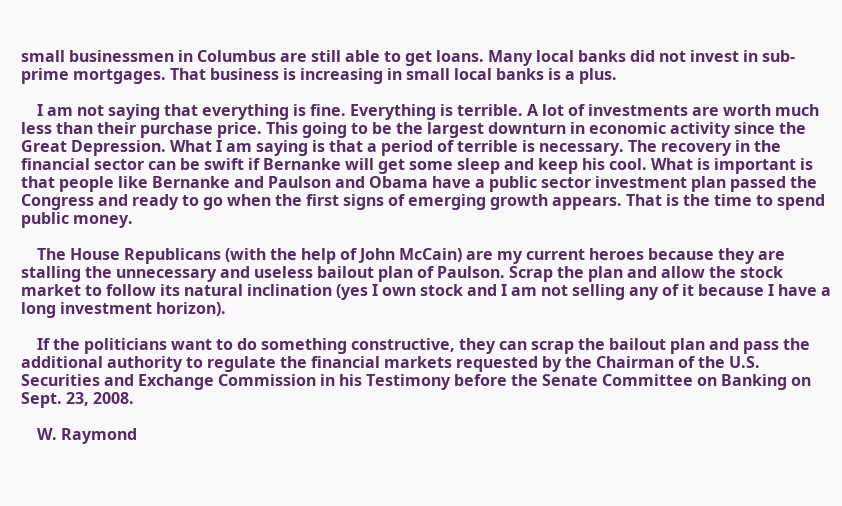small businessmen in Columbus are still able to get loans. Many local banks did not invest in sub-prime mortgages. That business is increasing in small local banks is a plus.

    I am not saying that everything is fine. Everything is terrible. A lot of investments are worth much less than their purchase price. This going to be the largest downturn in economic activity since the Great Depression. What I am saying is that a period of terrible is necessary. The recovery in the financial sector can be swift if Bernanke will get some sleep and keep his cool. What is important is that people like Bernanke and Paulson and Obama have a public sector investment plan passed the Congress and ready to go when the first signs of emerging growth appears. That is the time to spend public money.

    The House Republicans (with the help of John McCain) are my current heroes because they are stalling the unnecessary and useless bailout plan of Paulson. Scrap the plan and allow the stock market to follow its natural inclination (yes I own stock and I am not selling any of it because I have a long investment horizon).

    If the politicians want to do something constructive, they can scrap the bailout plan and pass the additional authority to regulate the financial markets requested by the Chairman of the U.S. Securities and Exchange Commission in his Testimony before the Senate Committee on Banking on Sept. 23, 2008.

    W. Raymond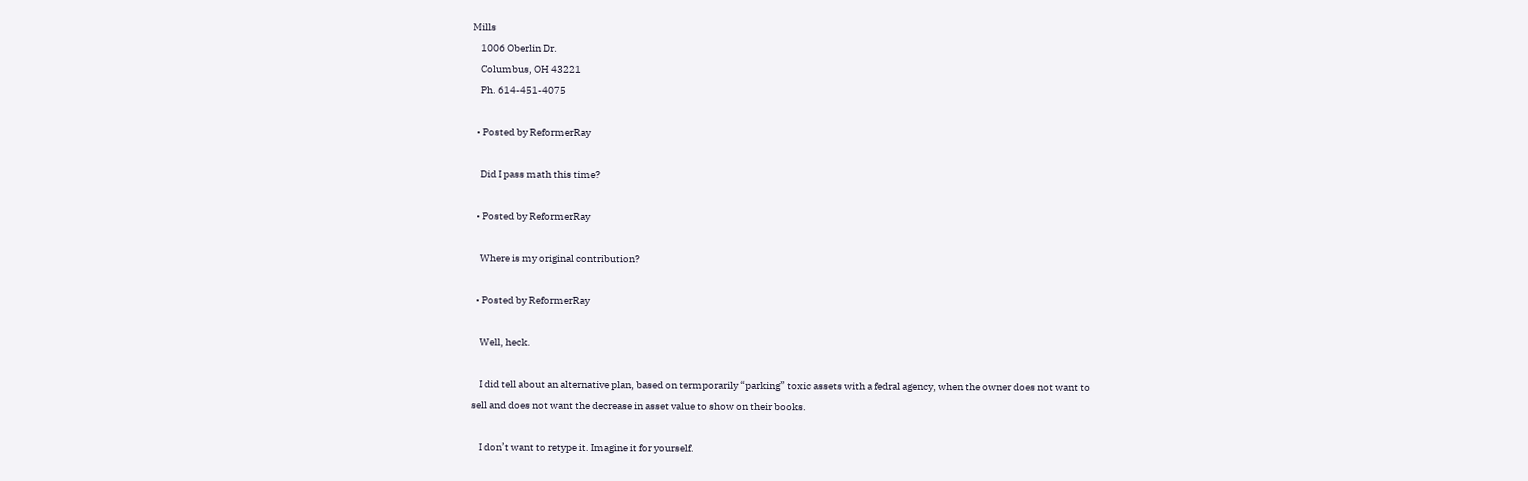Mills
    1006 Oberlin Dr.
    Columbus, OH 43221
    Ph. 614-451-4075

  • Posted by ReformerRay

    Did I pass math this time?

  • Posted by ReformerRay

    Where is my original contribution?

  • Posted by ReformerRay

    Well, heck.

    I did tell about an alternative plan, based on termporarily “parking” toxic assets with a fedral agency, when the owner does not want to sell and does not want the decrease in asset value to show on their books.

    I don’t want to retype it. Imagine it for yourself.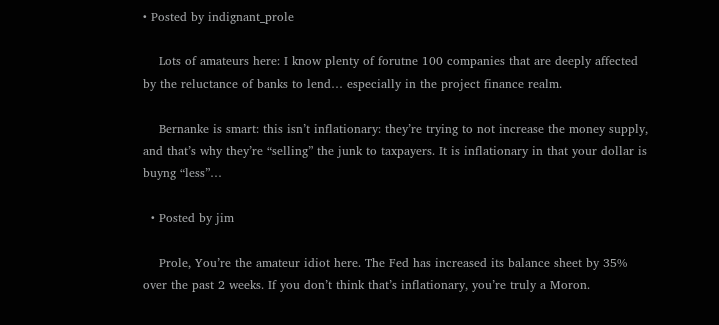• Posted by indignant_prole

    Lots of amateurs here: I know plenty of forutne 100 companies that are deeply affected by the reluctance of banks to lend… especially in the project finance realm.

    Bernanke is smart: this isn’t inflationary: they’re trying to not increase the money supply, and that’s why they’re “selling” the junk to taxpayers. It is inflationary in that your dollar is buyng “less”…

  • Posted by jim

    Prole, You’re the amateur idiot here. The Fed has increased its balance sheet by 35% over the past 2 weeks. If you don’t think that’s inflationary, you’re truly a Moron.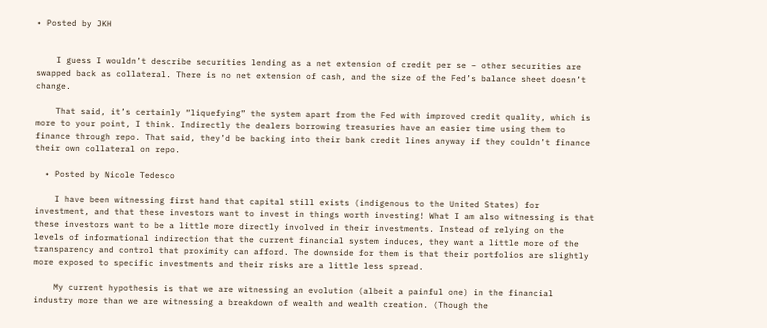• Posted by JKH


    I guess I wouldn’t describe securities lending as a net extension of credit per se – other securities are swapped back as collateral. There is no net extension of cash, and the size of the Fed’s balance sheet doesn’t change.

    That said, it’s certainly “liquefying” the system apart from the Fed with improved credit quality, which is more to your point, I think. Indirectly the dealers borrowing treasuries have an easier time using them to finance through repo. That said, they’d be backing into their bank credit lines anyway if they couldn’t finance their own collateral on repo.

  • Posted by Nicole Tedesco

    I have been witnessing first hand that capital still exists (indigenous to the United States) for investment, and that these investors want to invest in things worth investing! What I am also witnessing is that these investors want to be a little more directly involved in their investments. Instead of relying on the levels of informational indirection that the current financial system induces, they want a little more of the transparency and control that proximity can afford. The downside for them is that their portfolios are slightly more exposed to specific investments and their risks are a little less spread.

    My current hypothesis is that we are witnessing an evolution (albeit a painful one) in the financial industry more than we are witnessing a breakdown of wealth and wealth creation. (Though the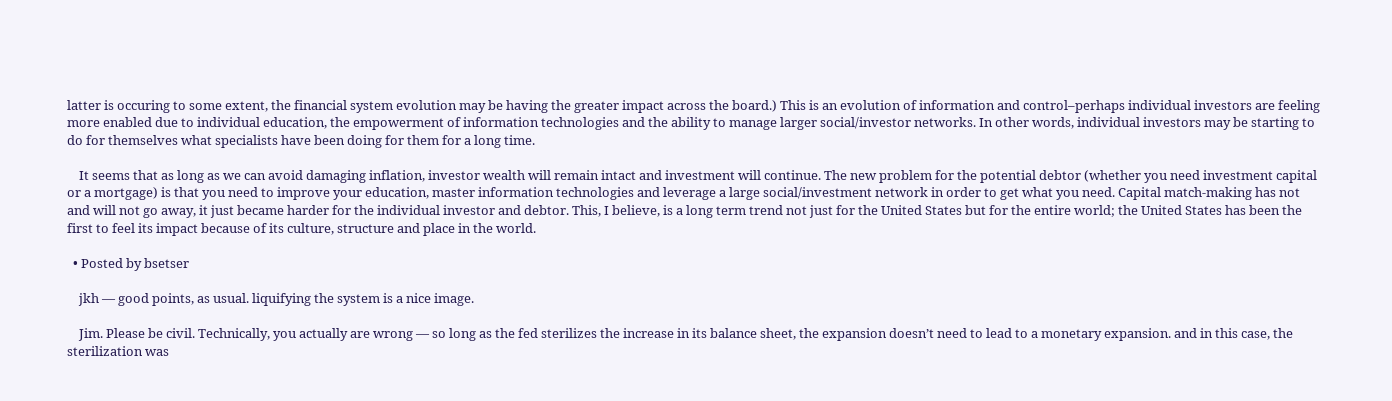latter is occuring to some extent, the financial system evolution may be having the greater impact across the board.) This is an evolution of information and control–perhaps individual investors are feeling more enabled due to individual education, the empowerment of information technologies and the ability to manage larger social/investor networks. In other words, individual investors may be starting to do for themselves what specialists have been doing for them for a long time.

    It seems that as long as we can avoid damaging inflation, investor wealth will remain intact and investment will continue. The new problem for the potential debtor (whether you need investment capital or a mortgage) is that you need to improve your education, master information technologies and leverage a large social/investment network in order to get what you need. Capital match-making has not and will not go away, it just became harder for the individual investor and debtor. This, I believe, is a long term trend not just for the United States but for the entire world; the United States has been the first to feel its impact because of its culture, structure and place in the world.

  • Posted by bsetser

    jkh — good points, as usual. liquifying the system is a nice image.

    Jim. Please be civil. Technically, you actually are wrong — so long as the fed sterilizes the increase in its balance sheet, the expansion doesn’t need to lead to a monetary expansion. and in this case, the sterilization was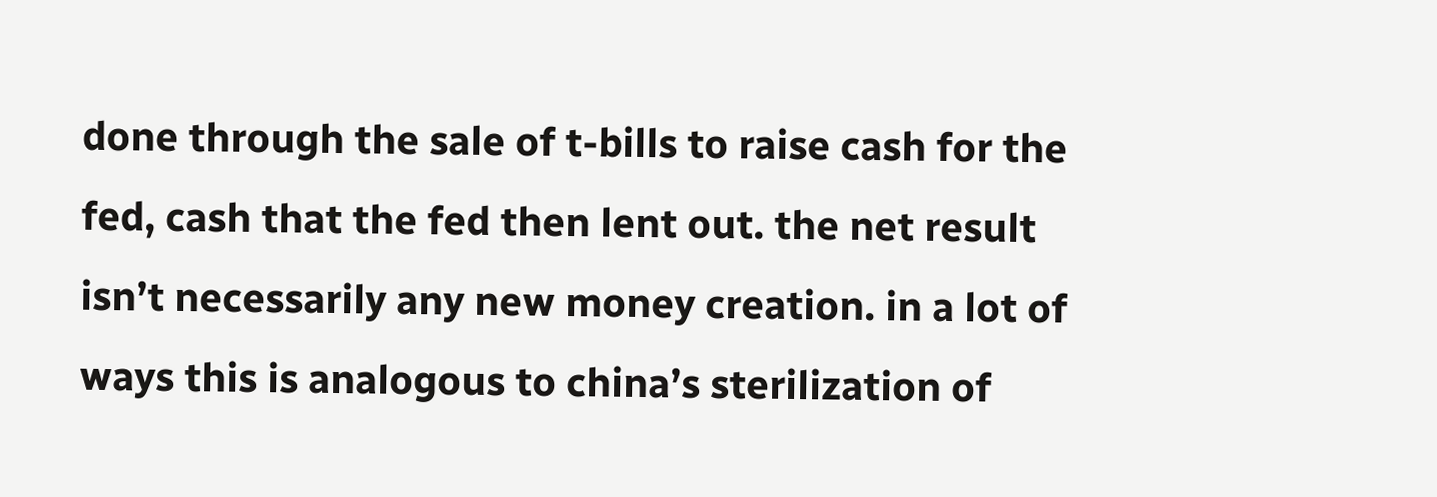done through the sale of t-bills to raise cash for the fed, cash that the fed then lent out. the net result isn’t necessarily any new money creation. in a lot of ways this is analogous to china’s sterilization of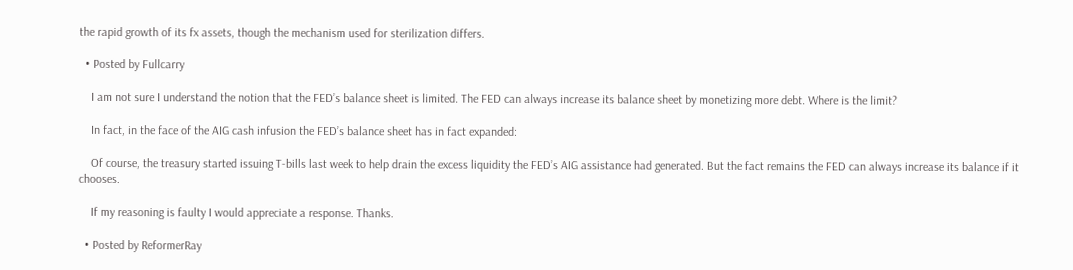the rapid growth of its fx assets, though the mechanism used for sterilization differs.

  • Posted by Fullcarry

    I am not sure I understand the notion that the FED’s balance sheet is limited. The FED can always increase its balance sheet by monetizing more debt. Where is the limit?

    In fact, in the face of the AIG cash infusion the FED’s balance sheet has in fact expanded:

    Of course, the treasury started issuing T-bills last week to help drain the excess liquidity the FED’s AIG assistance had generated. But the fact remains the FED can always increase its balance if it chooses.

    If my reasoning is faulty I would appreciate a response. Thanks.

  • Posted by ReformerRay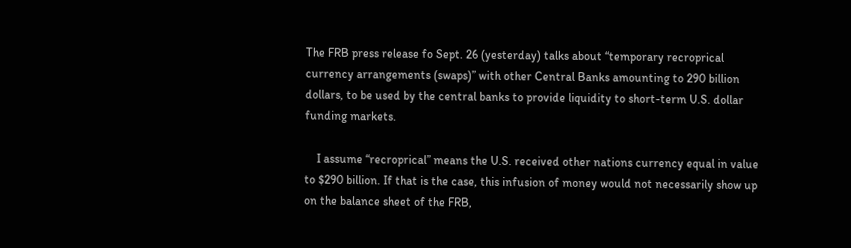The FRB press release fo Sept. 26 (yesterday) talks about “temporary recroprical currency arrangements (swaps)” with other Central Banks amounting to 290 billion dollars, to be used by the central banks to provide liquidity to short-term U.S. dollar funding markets.

    I assume “recroprical” means the U.S. received other nations currency equal in value to $290 billion. If that is the case, this infusion of money would not necessarily show up on the balance sheet of the FRB,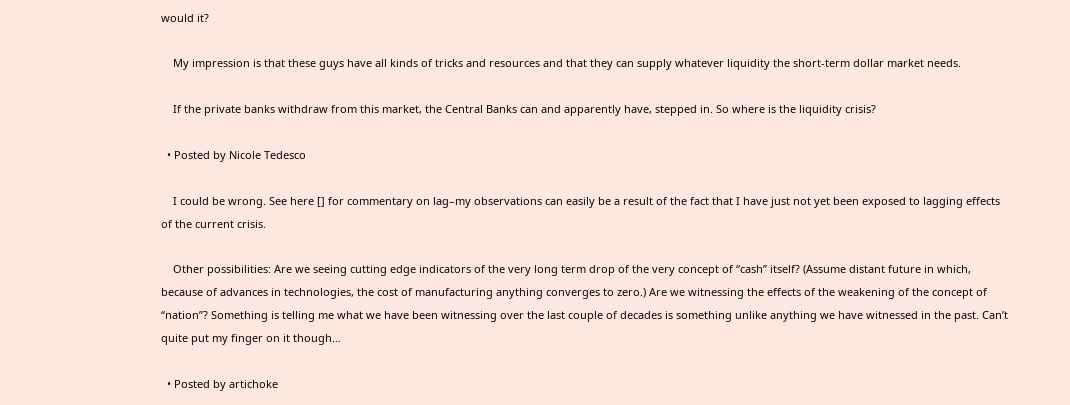would it?

    My impression is that these guys have all kinds of tricks and resources and that they can supply whatever liquidity the short-term dollar market needs.

    If the private banks withdraw from this market, the Central Banks can and apparently have, stepped in. So where is the liquidity crisis?

  • Posted by Nicole Tedesco

    I could be wrong. See here [] for commentary on lag–my observations can easily be a result of the fact that I have just not yet been exposed to lagging effects of the current crisis.

    Other possibilities: Are we seeing cutting edge indicators of the very long term drop of the very concept of “cash” itself? (Assume distant future in which, because of advances in technologies, the cost of manufacturing anything converges to zero.) Are we witnessing the effects of the weakening of the concept of “nation”? Something is telling me what we have been witnessing over the last couple of decades is something unlike anything we have witnessed in the past. Can’t quite put my finger on it though…

  • Posted by artichoke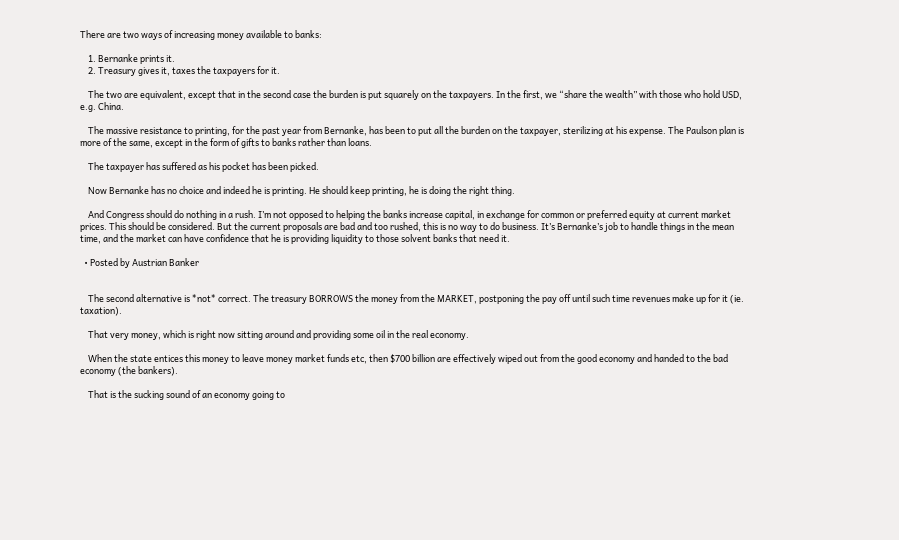There are two ways of increasing money available to banks:

    1. Bernanke prints it.
    2. Treasury gives it, taxes the taxpayers for it.

    The two are equivalent, except that in the second case the burden is put squarely on the taxpayers. In the first, we “share the wealth” with those who hold USD, e.g. China.

    The massive resistance to printing, for the past year from Bernanke, has been to put all the burden on the taxpayer, sterilizing at his expense. The Paulson plan is more of the same, except in the form of gifts to banks rather than loans.

    The taxpayer has suffered as his pocket has been picked.

    Now Bernanke has no choice and indeed he is printing. He should keep printing, he is doing the right thing.

    And Congress should do nothing in a rush. I’m not opposed to helping the banks increase capital, in exchange for common or preferred equity at current market prices. This should be considered. But the current proposals are bad and too rushed, this is no way to do business. It’s Bernanke’s job to handle things in the mean time, and the market can have confidence that he is providing liquidity to those solvent banks that need it.

  • Posted by Austrian Banker


    The second alternative is *not* correct. The treasury BORROWS the money from the MARKET, postponing the pay off until such time revenues make up for it (ie. taxation).

    That very money, which is right now sitting around and providing some oil in the real economy.

    When the state entices this money to leave money market funds etc, then $700 billion are effectively wiped out from the good economy and handed to the bad economy (the bankers).

    That is the sucking sound of an economy going to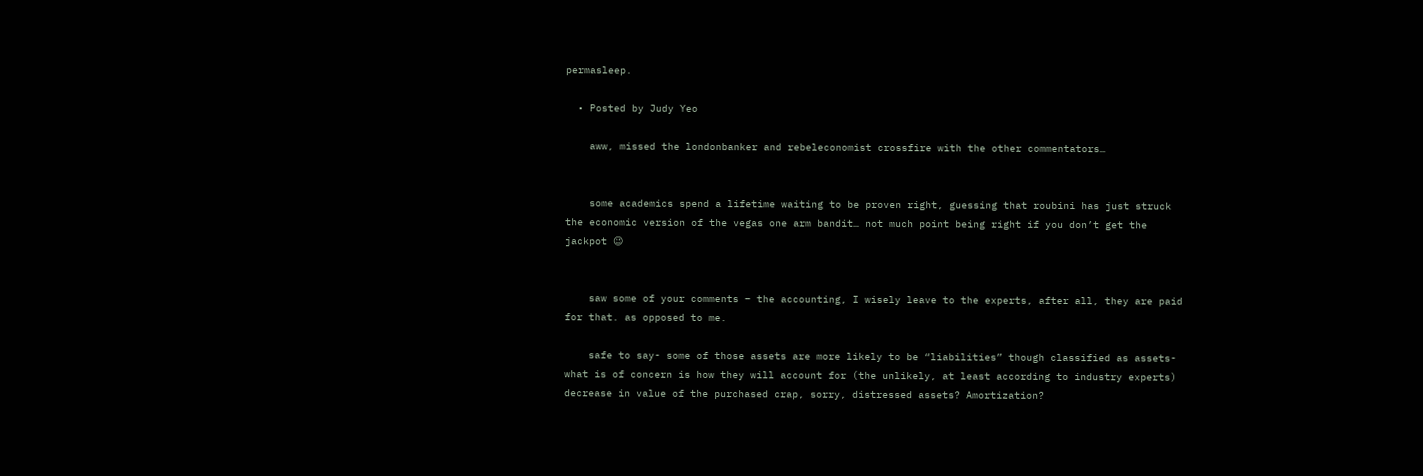permasleep.

  • Posted by Judy Yeo

    aww, missed the londonbanker and rebeleconomist crossfire with the other commentators…


    some academics spend a lifetime waiting to be proven right, guessing that roubini has just struck the economic version of the vegas one arm bandit… not much point being right if you don’t get the jackpot 😉


    saw some of your comments – the accounting, I wisely leave to the experts, after all, they are paid for that. as opposed to me.

    safe to say- some of those assets are more likely to be “liabilities” though classified as assets- what is of concern is how they will account for (the unlikely, at least according to industry experts) decrease in value of the purchased crap, sorry, distressed assets? Amortization?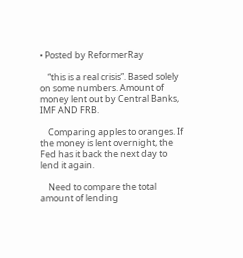• Posted by ReformerRay

    “this is a real crisis”. Based solely on some numbers. Amount of money lent out by Central Banks, IMF AND FRB.

    Comparing apples to oranges. If the money is lent overnight, the Fed has it back the next day to lend it again.

    Need to compare the total amount of lending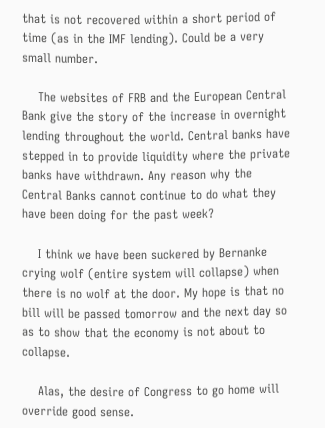that is not recovered within a short period of time (as in the IMF lending). Could be a very small number.

    The websites of FRB and the European Central Bank give the story of the increase in overnight lending throughout the world. Central banks have stepped in to provide liquidity where the private banks have withdrawn. Any reason why the Central Banks cannot continue to do what they have been doing for the past week?

    I think we have been suckered by Bernanke crying wolf (entire system will collapse) when there is no wolf at the door. My hope is that no bill will be passed tomorrow and the next day so as to show that the economy is not about to collapse.

    Alas, the desire of Congress to go home will override good sense.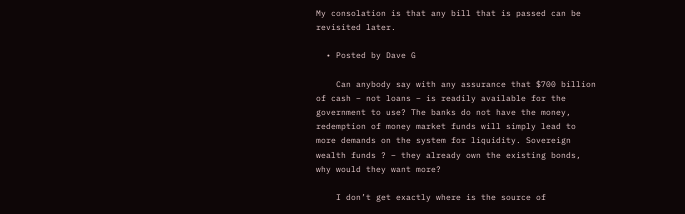My consolation is that any bill that is passed can be revisited later.

  • Posted by Dave G

    Can anybody say with any assurance that $700 billion of cash – not loans – is readily available for the government to use? The banks do not have the money, redemption of money market funds will simply lead to more demands on the system for liquidity. Sovereign wealth funds ? – they already own the existing bonds, why would they want more?

    I don’t get exactly where is the source of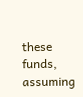these funds, assuming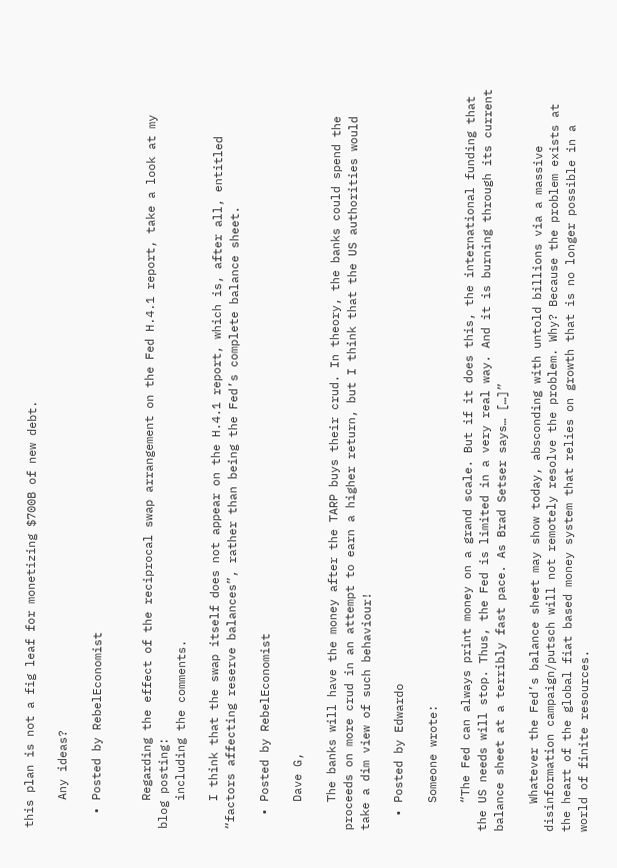this plan is not a fig leaf for monetizing $700B of new debt.

    Any ideas?

  • Posted by RebelEconomist


    Regarding the effect of the reciprocal swap arrangement on the Fed H.4.1 report, take a look at my blog posting:
    including the comments.

    I think that the swap itself does not appear on the H.4.1 report, which is, after all, entitled “factors affecting reserve balances”, rather than being the Fed’s complete balance sheet.

  • Posted by RebelEconomist

    Dave G,

    The banks will have the money after the TARP buys their crud. In theory, the banks could spend the proceeds on more crud in an attempt to earn a higher return, but I think that the US authorities would take a dim view of such behaviour!

  • Posted by Edwardo

    Someone wrote:

    “The Fed can always print money on a grand scale. But if it does this, the international funding that the US needs will stop. Thus, the Fed is limited in a very real way. And it is burning through its current balance sheet at a terribly fast pace. As Brad Setser says… […]”

    Whatever the Fed’s balance sheet may show today, absconding with untold billions via a massive disinformation campaign/putsch will not remotely resolve the problem. Why? Because the problem exists at the heart of the global fiat based money system that relies on growth that is no longer possible in a world of finite resources.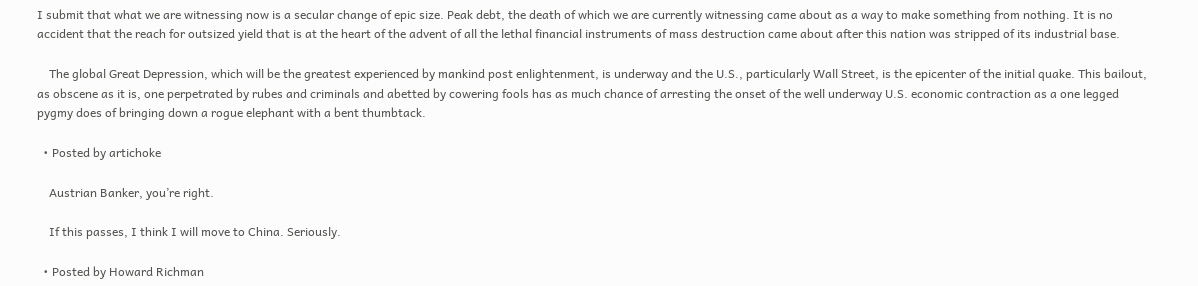I submit that what we are witnessing now is a secular change of epic size. Peak debt, the death of which we are currently witnessing came about as a way to make something from nothing. It is no accident that the reach for outsized yield that is at the heart of the advent of all the lethal financial instruments of mass destruction came about after this nation was stripped of its industrial base.

    The global Great Depression, which will be the greatest experienced by mankind post enlightenment, is underway and the U.S., particularly Wall Street, is the epicenter of the initial quake. This bailout, as obscene as it is, one perpetrated by rubes and criminals and abetted by cowering fools has as much chance of arresting the onset of the well underway U.S. economic contraction as a one legged pygmy does of bringing down a rogue elephant with a bent thumbtack.

  • Posted by artichoke

    Austrian Banker, you’re right.

    If this passes, I think I will move to China. Seriously.

  • Posted by Howard Richman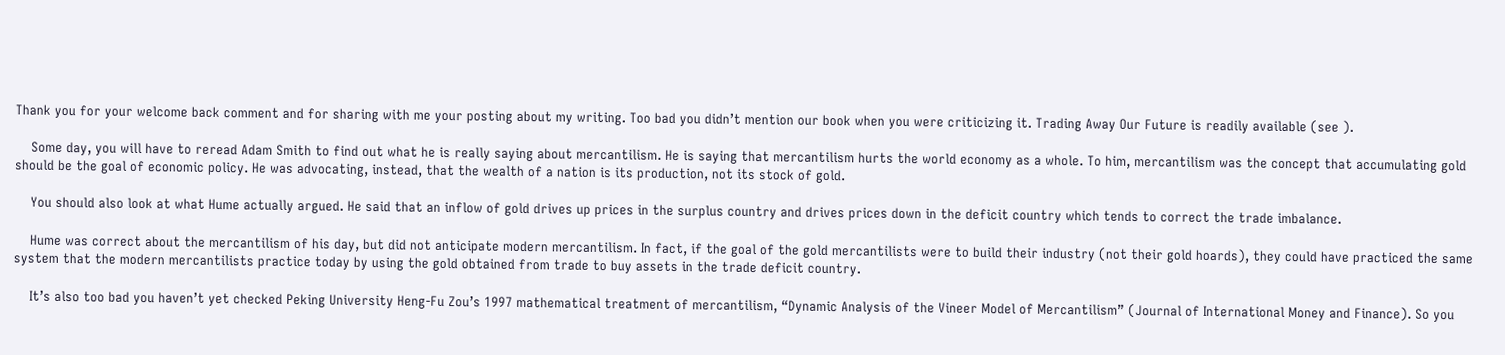Thank you for your welcome back comment and for sharing with me your posting about my writing. Too bad you didn’t mention our book when you were criticizing it. Trading Away Our Future is readily available (see ).

    Some day, you will have to reread Adam Smith to find out what he is really saying about mercantilism. He is saying that mercantilism hurts the world economy as a whole. To him, mercantilism was the concept that accumulating gold should be the goal of economic policy. He was advocating, instead, that the wealth of a nation is its production, not its stock of gold.

    You should also look at what Hume actually argued. He said that an inflow of gold drives up prices in the surplus country and drives prices down in the deficit country which tends to correct the trade imbalance.

    Hume was correct about the mercantilism of his day, but did not anticipate modern mercantilism. In fact, if the goal of the gold mercantilists were to build their industry (not their gold hoards), they could have practiced the same system that the modern mercantilists practice today by using the gold obtained from trade to buy assets in the trade deficit country.

    It’s also too bad you haven’t yet checked Peking University Heng-Fu Zou’s 1997 mathematical treatment of mercantilism, “Dynamic Analysis of the Vineer Model of Mercantilism” (Journal of International Money and Finance). So you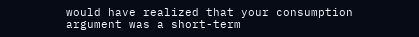would have realized that your consumption argument was a short-term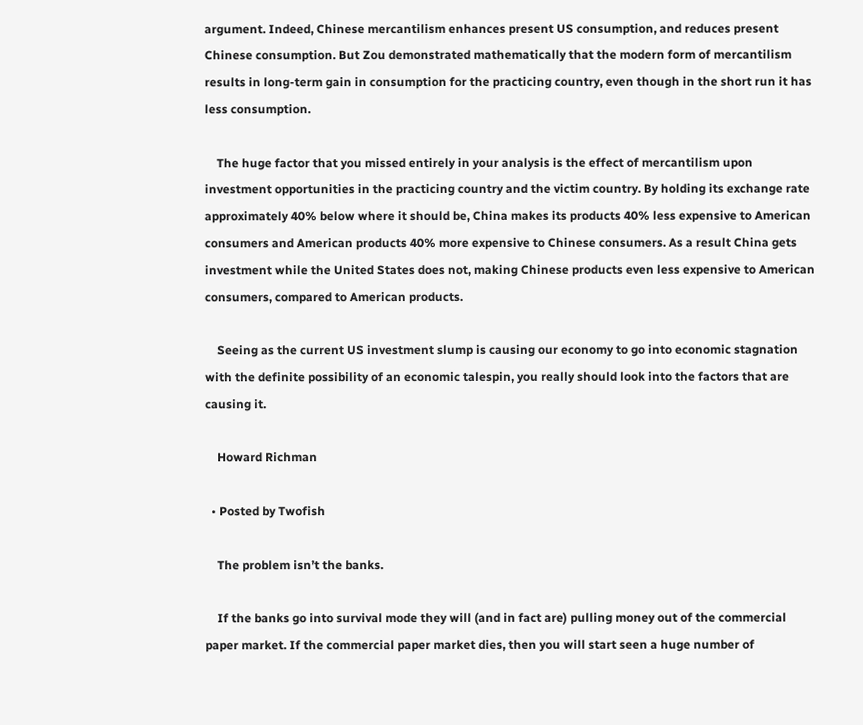argument. Indeed, Chinese mercantilism enhances present US consumption, and reduces present Chinese consumption. But Zou demonstrated mathematically that the modern form of mercantilism results in long-term gain in consumption for the practicing country, even though in the short run it has less consumption.

    The huge factor that you missed entirely in your analysis is the effect of mercantilism upon investment opportunities in the practicing country and the victim country. By holding its exchange rate approximately 40% below where it should be, China makes its products 40% less expensive to American consumers and American products 40% more expensive to Chinese consumers. As a result China gets investment while the United States does not, making Chinese products even less expensive to American consumers, compared to American products.

    Seeing as the current US investment slump is causing our economy to go into economic stagnation with the definite possibility of an economic talespin, you really should look into the factors that are causing it.

    Howard Richman

  • Posted by Twofish

    The problem isn’t the banks.

    If the banks go into survival mode they will (and in fact are) pulling money out of the commercial paper market. If the commercial paper market dies, then you will start seen a huge number of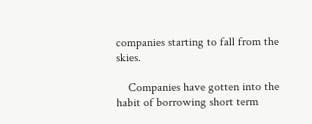companies starting to fall from the skies.

    Companies have gotten into the habit of borrowing short term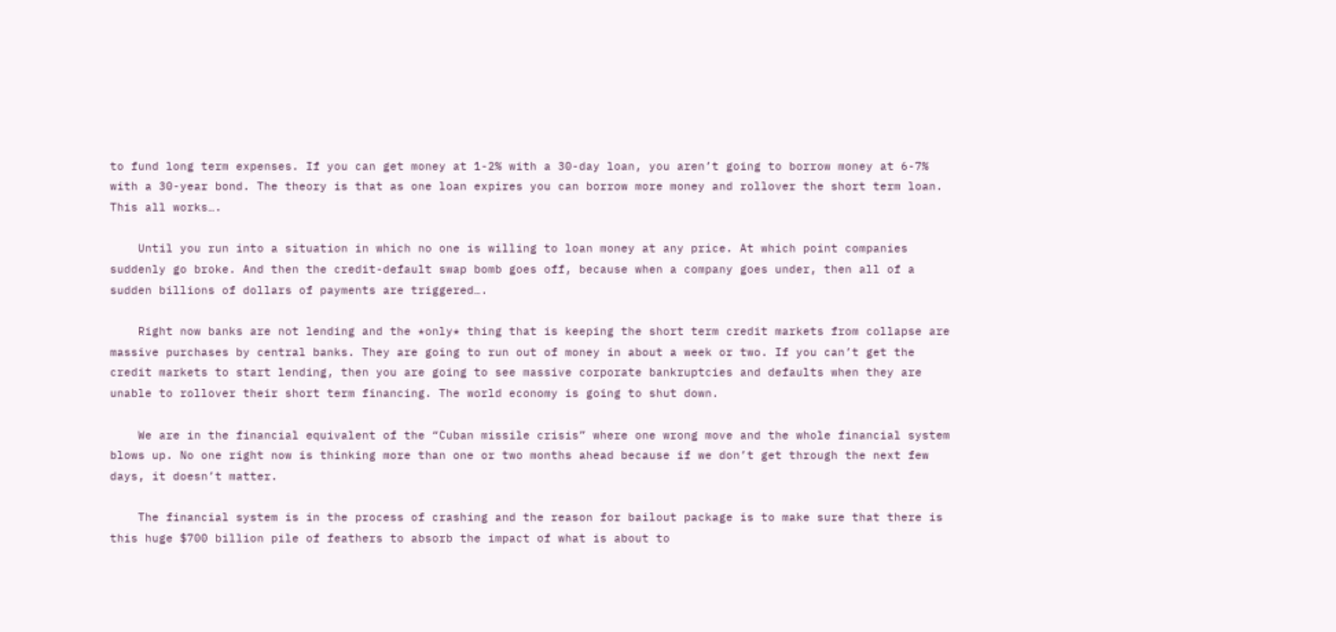to fund long term expenses. If you can get money at 1-2% with a 30-day loan, you aren’t going to borrow money at 6-7% with a 30-year bond. The theory is that as one loan expires you can borrow more money and rollover the short term loan. This all works….

    Until you run into a situation in which no one is willing to loan money at any price. At which point companies suddenly go broke. And then the credit-default swap bomb goes off, because when a company goes under, then all of a sudden billions of dollars of payments are triggered….

    Right now banks are not lending and the *only* thing that is keeping the short term credit markets from collapse are massive purchases by central banks. They are going to run out of money in about a week or two. If you can’t get the credit markets to start lending, then you are going to see massive corporate bankruptcies and defaults when they are unable to rollover their short term financing. The world economy is going to shut down.

    We are in the financial equivalent of the “Cuban missile crisis” where one wrong move and the whole financial system blows up. No one right now is thinking more than one or two months ahead because if we don’t get through the next few days, it doesn’t matter.

    The financial system is in the process of crashing and the reason for bailout package is to make sure that there is this huge $700 billion pile of feathers to absorb the impact of what is about to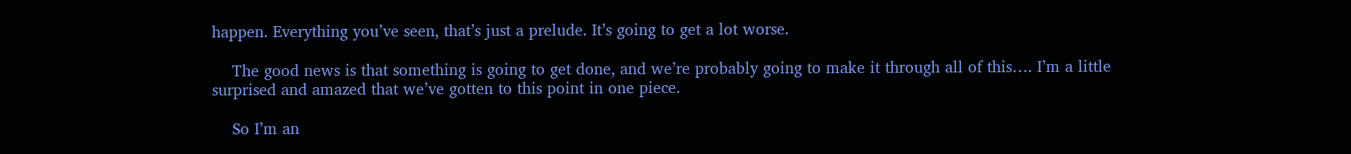happen. Everything you’ve seen, that’s just a prelude. It’s going to get a lot worse.

    The good news is that something is going to get done, and we’re probably going to make it through all of this…. I’m a little surprised and amazed that we’ve gotten to this point in one piece.

    So I’m an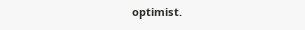optimist.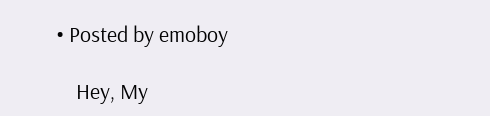• Posted by emoboy

    Hey, My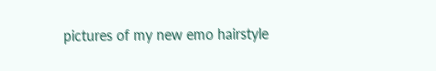pictures of my new emo hairstyle